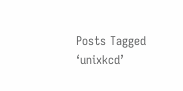Posts Tagged ‘unixkcd’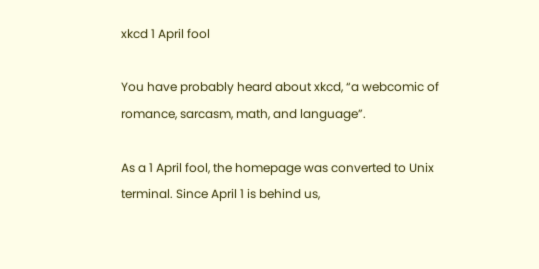xkcd 1 April fool

You have probably heard about xkcd, “a webcomic of romance, sarcasm, math, and language”.

As a 1 April fool, the homepage was converted to Unix terminal. Since April 1 is behind us,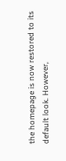the homepage is now restored to its default look. However,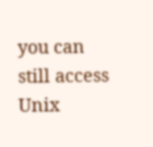you can still access Unix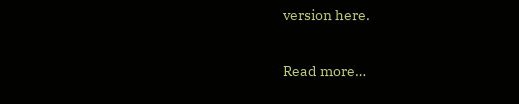version here.

Read more…